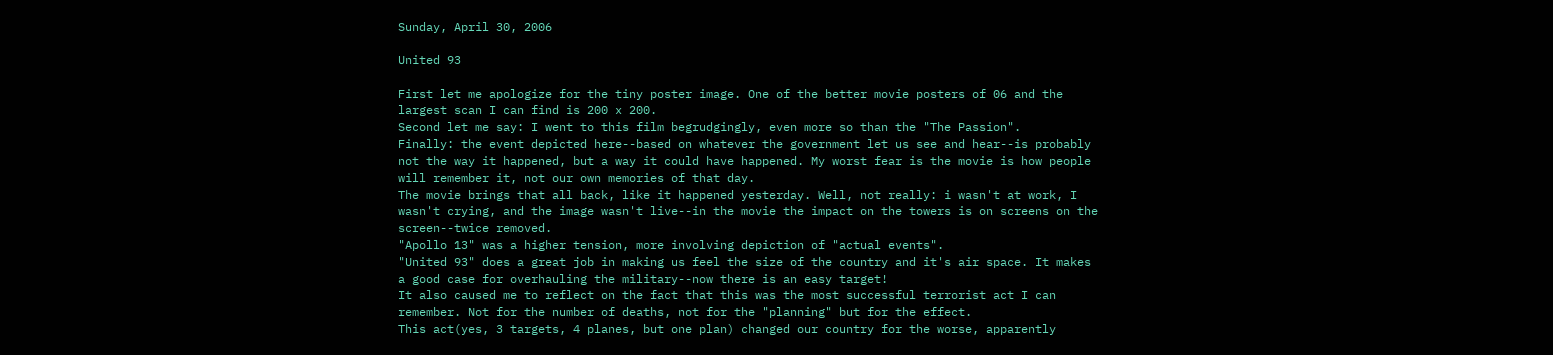Sunday, April 30, 2006

United 93

First let me apologize for the tiny poster image. One of the better movie posters of 06 and the largest scan I can find is 200 x 200.
Second let me say: I went to this film begrudgingly, even more so than the "The Passion".
Finally: the event depicted here--based on whatever the government let us see and hear--is probably not the way it happened, but a way it could have happened. My worst fear is the movie is how people will remember it, not our own memories of that day.
The movie brings that all back, like it happened yesterday. Well, not really: i wasn't at work, I wasn't crying, and the image wasn't live--in the movie the impact on the towers is on screens on the screen--twice removed.
"Apollo 13" was a higher tension, more involving depiction of "actual events".
"United 93" does a great job in making us feel the size of the country and it's air space. It makes a good case for overhauling the military--now there is an easy target!
It also caused me to reflect on the fact that this was the most successful terrorist act I can remember. Not for the number of deaths, not for the "planning" but for the effect.
This act(yes, 3 targets, 4 planes, but one plan) changed our country for the worse, apparently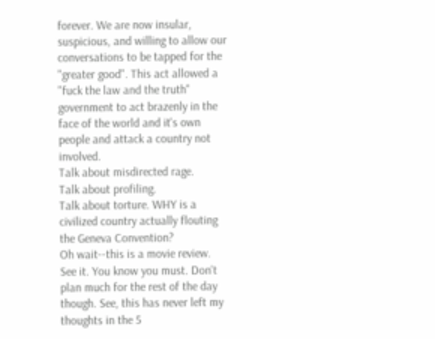forever. We are now insular, suspicious, and willing to allow our conversations to be tapped for the "greater good". This act allowed a "fuck the law and the truth" government to act brazenly in the face of the world and it's own people and attack a country not involved.
Talk about misdirected rage.
Talk about profiling.
Talk about torture. WHY is a civilized country actually flouting the Geneva Convention?
Oh wait--this is a movie review.
See it. You know you must. Don't plan much for the rest of the day though. See, this has never left my thoughts in the 5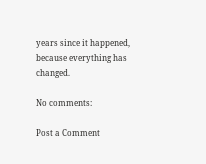years since it happened, because everything has changed.

No comments:

Post a Comment